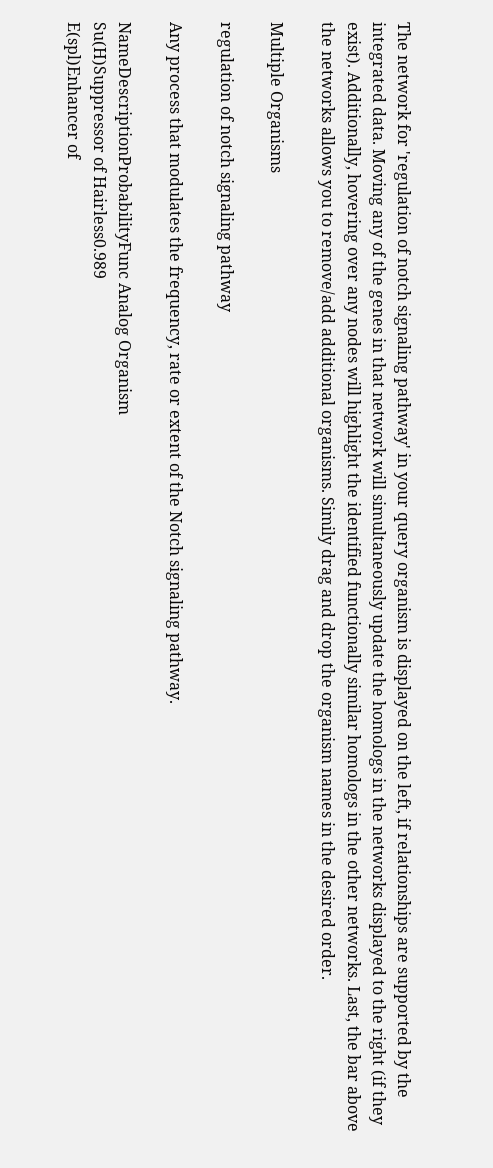The network for 'regulation of notch signaling pathway' in your query organism is displayed on the left, if relationships are supported by the integrated data. Moving any of the genes in that network will simultaneously update the homologs in the networks displayed to the right (if they exist). Additionally, hovering over any nodes will highlight the identified functionally similar homologs in the other networks. Last, the bar above the networks allows you to remove/add additional organisms. Simily drag and drop the organism names in the desired order.

Multiple Organisms

regulation of notch signaling pathway

Any process that modulates the frequency, rate or extent of the Notch signaling pathway.

NameDescriptionProbabilityFunc Analog Organism
Su(H)Suppressor of Hairless0.989
E(spl)Enhancer of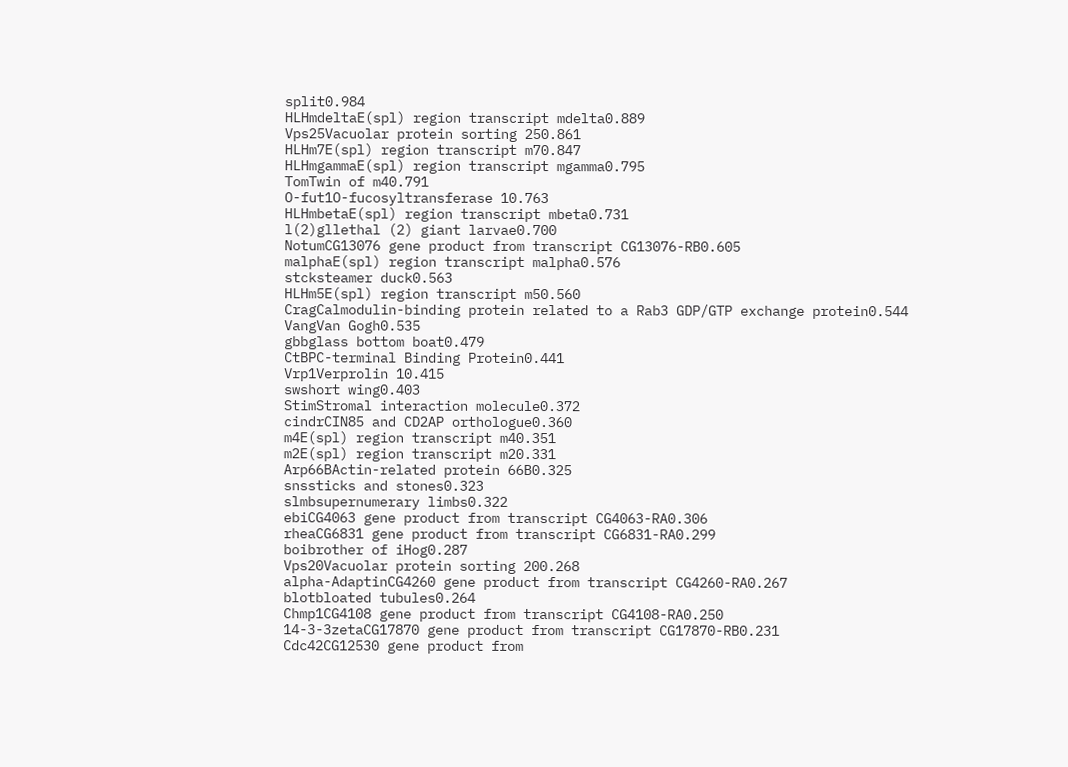split0.984
HLHmdeltaE(spl) region transcript mdelta0.889
Vps25Vacuolar protein sorting 250.861
HLHm7E(spl) region transcript m70.847
HLHmgammaE(spl) region transcript mgamma0.795
TomTwin of m40.791
O-fut1O-fucosyltransferase 10.763
HLHmbetaE(spl) region transcript mbeta0.731
l(2)gllethal (2) giant larvae0.700
NotumCG13076 gene product from transcript CG13076-RB0.605
malphaE(spl) region transcript malpha0.576
stcksteamer duck0.563
HLHm5E(spl) region transcript m50.560
CragCalmodulin-binding protein related to a Rab3 GDP/GTP exchange protein0.544
VangVan Gogh0.535
gbbglass bottom boat0.479
CtBPC-terminal Binding Protein0.441
Vrp1Verprolin 10.415
swshort wing0.403
StimStromal interaction molecule0.372
cindrCIN85 and CD2AP orthologue0.360
m4E(spl) region transcript m40.351
m2E(spl) region transcript m20.331
Arp66BActin-related protein 66B0.325
snssticks and stones0.323
slmbsupernumerary limbs0.322
ebiCG4063 gene product from transcript CG4063-RA0.306
rheaCG6831 gene product from transcript CG6831-RA0.299
boibrother of iHog0.287
Vps20Vacuolar protein sorting 200.268
alpha-AdaptinCG4260 gene product from transcript CG4260-RA0.267
blotbloated tubules0.264
Chmp1CG4108 gene product from transcript CG4108-RA0.250
14-3-3zetaCG17870 gene product from transcript CG17870-RB0.231
Cdc42CG12530 gene product from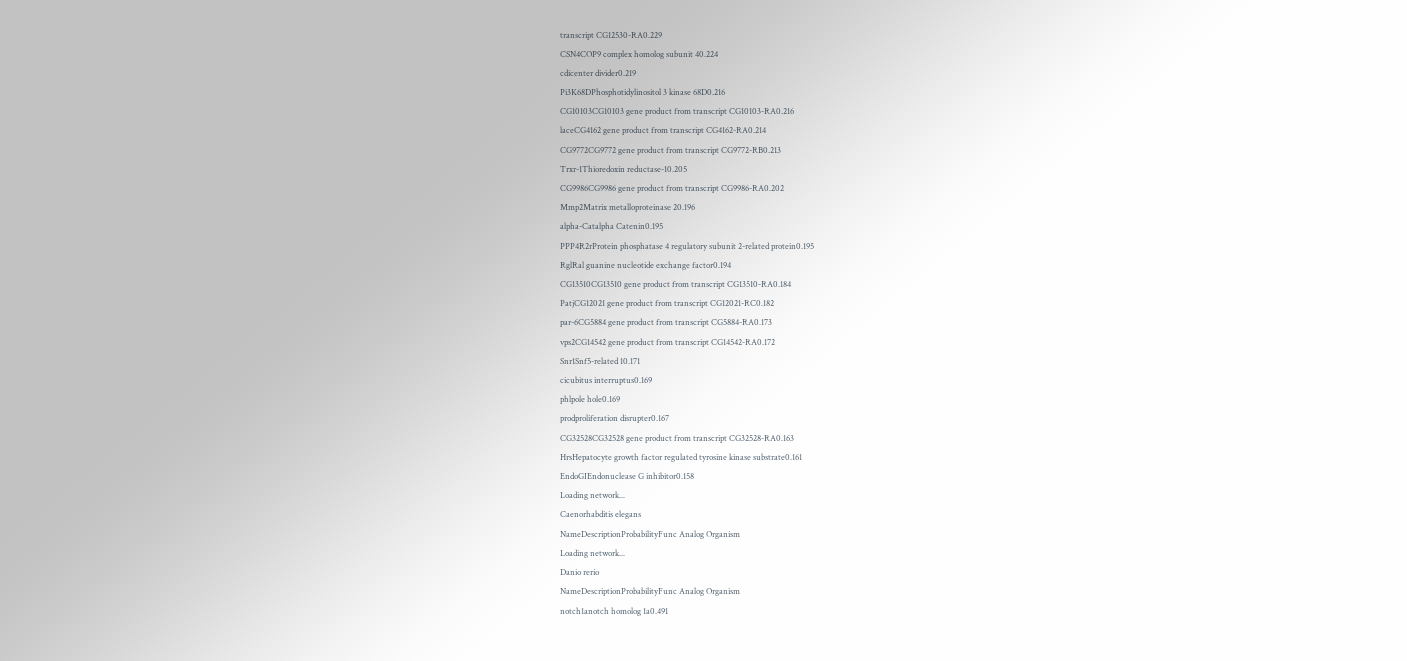transcript CG12530-RA0.229
CSN4COP9 complex homolog subunit 40.224
cdicenter divider0.219
Pi3K68DPhosphotidylinositol 3 kinase 68D0.216
CG10103CG10103 gene product from transcript CG10103-RA0.216
laceCG4162 gene product from transcript CG4162-RA0.214
CG9772CG9772 gene product from transcript CG9772-RB0.213
Trxr-1Thioredoxin reductase-10.205
CG9986CG9986 gene product from transcript CG9986-RA0.202
Mmp2Matrix metalloproteinase 20.196
alpha-Catalpha Catenin0.195
PPP4R2rProtein phosphatase 4 regulatory subunit 2-related protein0.195
RglRal guanine nucleotide exchange factor0.194
CG13510CG13510 gene product from transcript CG13510-RA0.184
PatjCG12021 gene product from transcript CG12021-RC0.182
par-6CG5884 gene product from transcript CG5884-RA0.173
vps2CG14542 gene product from transcript CG14542-RA0.172
Snr1Snf5-related 10.171
cicubitus interruptus0.169
phlpole hole0.169
prodproliferation disrupter0.167
CG32528CG32528 gene product from transcript CG32528-RA0.163
HrsHepatocyte growth factor regulated tyrosine kinase substrate0.161
EndoGIEndonuclease G inhibitor0.158
Loading network...
Caenorhabditis elegans
NameDescriptionProbabilityFunc Analog Organism
Loading network...
Danio rerio
NameDescriptionProbabilityFunc Analog Organism
notch1anotch homolog 1a0.491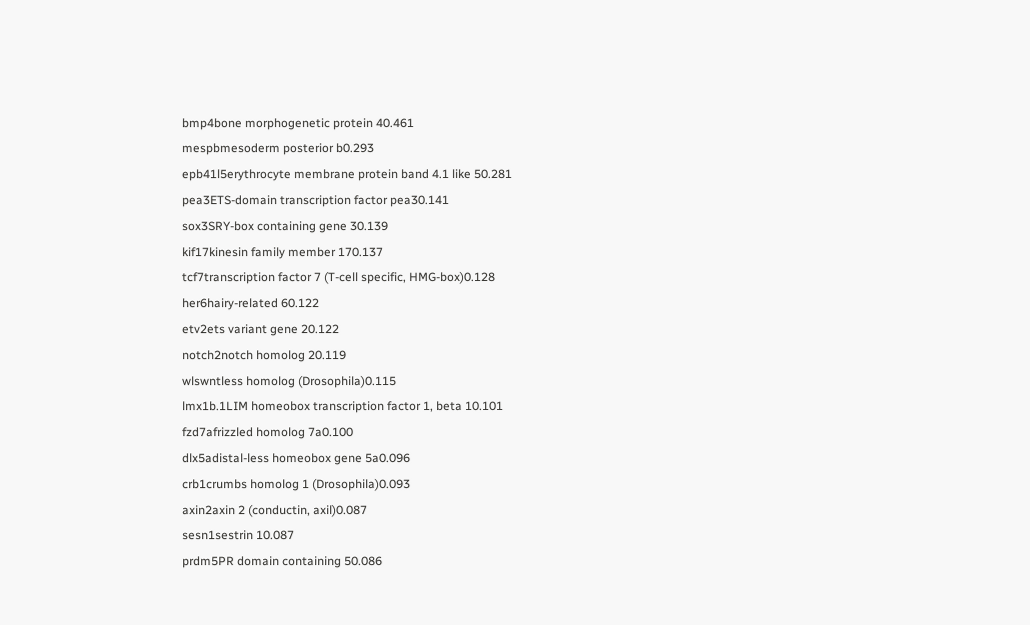bmp4bone morphogenetic protein 40.461
mespbmesoderm posterior b0.293
epb41l5erythrocyte membrane protein band 4.1 like 50.281
pea3ETS-domain transcription factor pea30.141
sox3SRY-box containing gene 30.139
kif17kinesin family member 170.137
tcf7transcription factor 7 (T-cell specific, HMG-box)0.128
her6hairy-related 60.122
etv2ets variant gene 20.122
notch2notch homolog 20.119
wlswntless homolog (Drosophila)0.115
lmx1b.1LIM homeobox transcription factor 1, beta 10.101
fzd7afrizzled homolog 7a0.100
dlx5adistal-less homeobox gene 5a0.096
crb1crumbs homolog 1 (Drosophila)0.093
axin2axin 2 (conductin, axil)0.087
sesn1sestrin 10.087
prdm5PR domain containing 50.086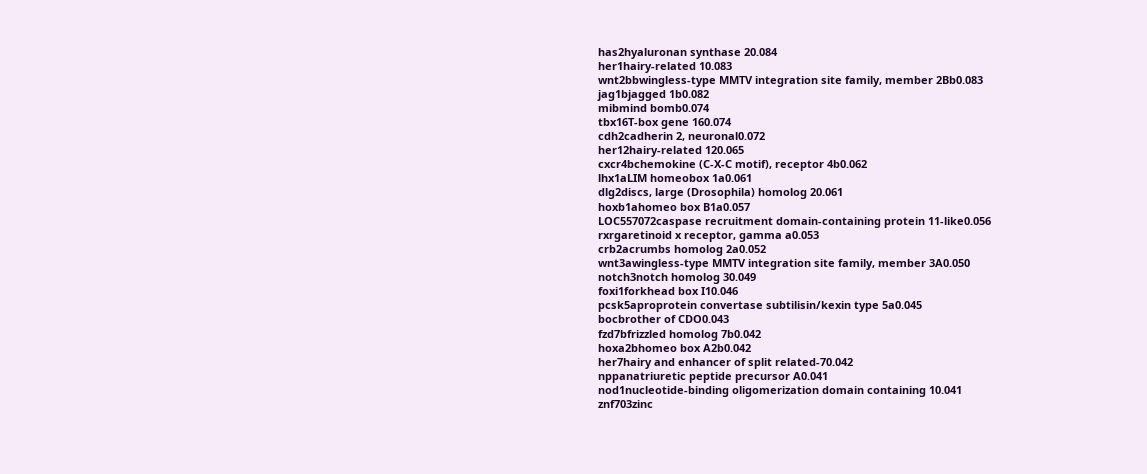has2hyaluronan synthase 20.084
her1hairy-related 10.083
wnt2bbwingless-type MMTV integration site family, member 2Bb0.083
jag1bjagged 1b0.082
mibmind bomb0.074
tbx16T-box gene 160.074
cdh2cadherin 2, neuronal0.072
her12hairy-related 120.065
cxcr4bchemokine (C-X-C motif), receptor 4b0.062
lhx1aLIM homeobox 1a0.061
dlg2discs, large (Drosophila) homolog 20.061
hoxb1ahomeo box B1a0.057
LOC557072caspase recruitment domain-containing protein 11-like0.056
rxrgaretinoid x receptor, gamma a0.053
crb2acrumbs homolog 2a0.052
wnt3awingless-type MMTV integration site family, member 3A0.050
notch3notch homolog 30.049
foxi1forkhead box I10.046
pcsk5aproprotein convertase subtilisin/kexin type 5a0.045
bocbrother of CDO0.043
fzd7bfrizzled homolog 7b0.042
hoxa2bhomeo box A2b0.042
her7hairy and enhancer of split related-70.042
nppanatriuretic peptide precursor A0.041
nod1nucleotide-binding oligomerization domain containing 10.041
znf703zinc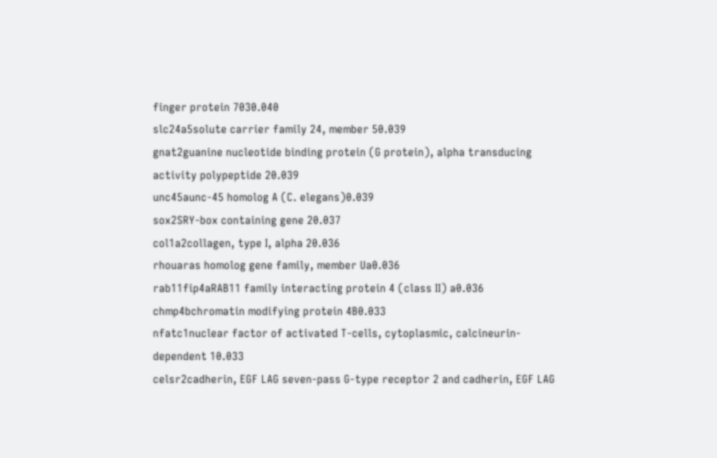finger protein 7030.040
slc24a5solute carrier family 24, member 50.039
gnat2guanine nucleotide binding protein (G protein), alpha transducing activity polypeptide 20.039
unc45aunc-45 homolog A (C. elegans)0.039
sox2SRY-box containing gene 20.037
col1a2collagen, type I, alpha 20.036
rhouaras homolog gene family, member Ua0.036
rab11fip4aRAB11 family interacting protein 4 (class II) a0.036
chmp4bchromatin modifying protein 4B0.033
nfatc1nuclear factor of activated T-cells, cytoplasmic, calcineurin-dependent 10.033
celsr2cadherin, EGF LAG seven-pass G-type receptor 2 and cadherin, EGF LAG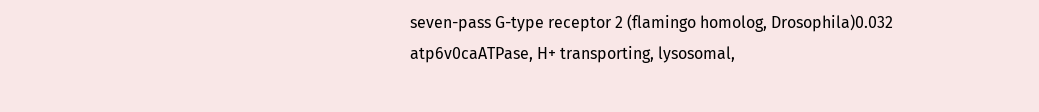seven-pass G-type receptor 2 (flamingo homolog, Drosophila)0.032
atp6v0caATPase, H+ transporting, lysosomal,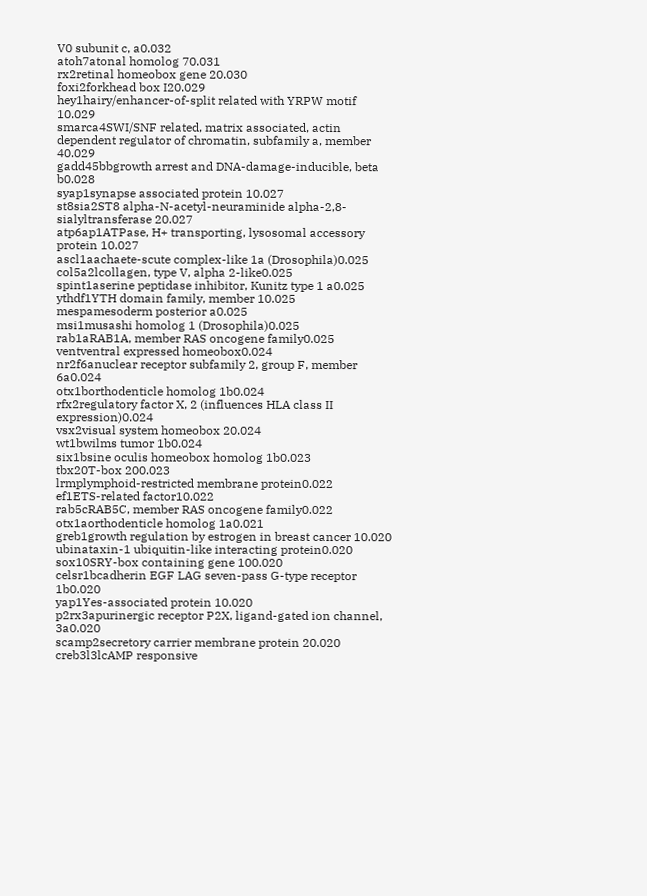V0 subunit c, a0.032
atoh7atonal homolog 70.031
rx2retinal homeobox gene 20.030
foxi2forkhead box I20.029
hey1hairy/enhancer-of-split related with YRPW motif 10.029
smarca4SWI/SNF related, matrix associated, actin dependent regulator of chromatin, subfamily a, member 40.029
gadd45bbgrowth arrest and DNA-damage-inducible, beta b0.028
syap1synapse associated protein 10.027
st8sia2ST8 alpha-N-acetyl-neuraminide alpha-2,8-sialyltransferase 20.027
atp6ap1ATPase, H+ transporting, lysosomal accessory protein 10.027
ascl1aachaete-scute complex-like 1a (Drosophila)0.025
col5a2lcollagen, type V, alpha 2-like0.025
spint1aserine peptidase inhibitor, Kunitz type 1 a0.025
ythdf1YTH domain family, member 10.025
mespamesoderm posterior a0.025
msi1musashi homolog 1 (Drosophila)0.025
rab1aRAB1A, member RAS oncogene family0.025
ventventral expressed homeobox0.024
nr2f6anuclear receptor subfamily 2, group F, member 6a0.024
otx1borthodenticle homolog 1b0.024
rfx2regulatory factor X, 2 (influences HLA class II expression)0.024
vsx2visual system homeobox 20.024
wt1bwilms tumor 1b0.024
six1bsine oculis homeobox homolog 1b0.023
tbx20T-box 200.023
lrmplymphoid-restricted membrane protein0.022
ef1ETS-related factor10.022
rab5cRAB5C, member RAS oncogene family0.022
otx1aorthodenticle homolog 1a0.021
greb1growth regulation by estrogen in breast cancer 10.020
ubinataxin-1 ubiquitin-like interacting protein0.020
sox10SRY-box containing gene 100.020
celsr1bcadherin EGF LAG seven-pass G-type receptor 1b0.020
yap1Yes-associated protein 10.020
p2rx3apurinergic receptor P2X, ligand-gated ion channel, 3a0.020
scamp2secretory carrier membrane protein 20.020
creb3l3lcAMP responsive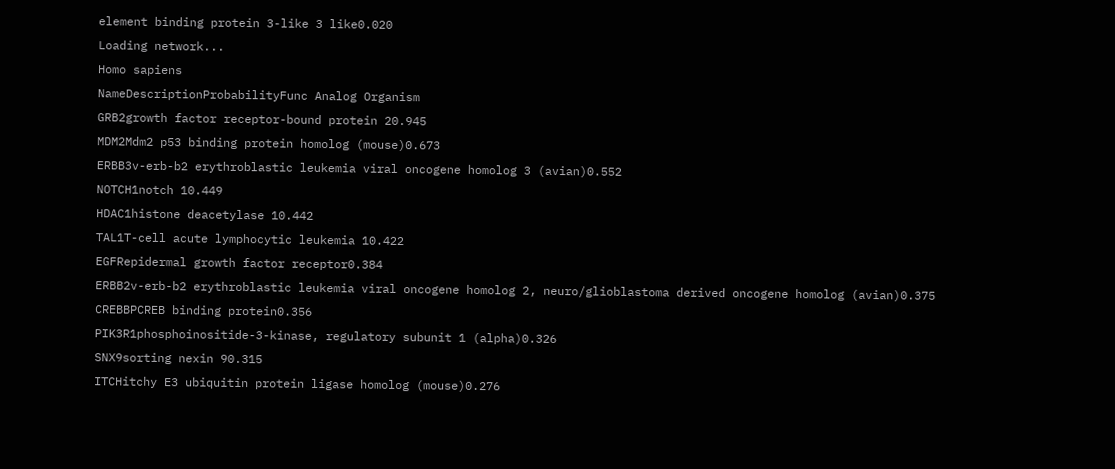element binding protein 3-like 3 like0.020
Loading network...
Homo sapiens
NameDescriptionProbabilityFunc Analog Organism
GRB2growth factor receptor-bound protein 20.945
MDM2Mdm2 p53 binding protein homolog (mouse)0.673
ERBB3v-erb-b2 erythroblastic leukemia viral oncogene homolog 3 (avian)0.552
NOTCH1notch 10.449
HDAC1histone deacetylase 10.442
TAL1T-cell acute lymphocytic leukemia 10.422
EGFRepidermal growth factor receptor0.384
ERBB2v-erb-b2 erythroblastic leukemia viral oncogene homolog 2, neuro/glioblastoma derived oncogene homolog (avian)0.375
CREBBPCREB binding protein0.356
PIK3R1phosphoinositide-3-kinase, regulatory subunit 1 (alpha)0.326
SNX9sorting nexin 90.315
ITCHitchy E3 ubiquitin protein ligase homolog (mouse)0.276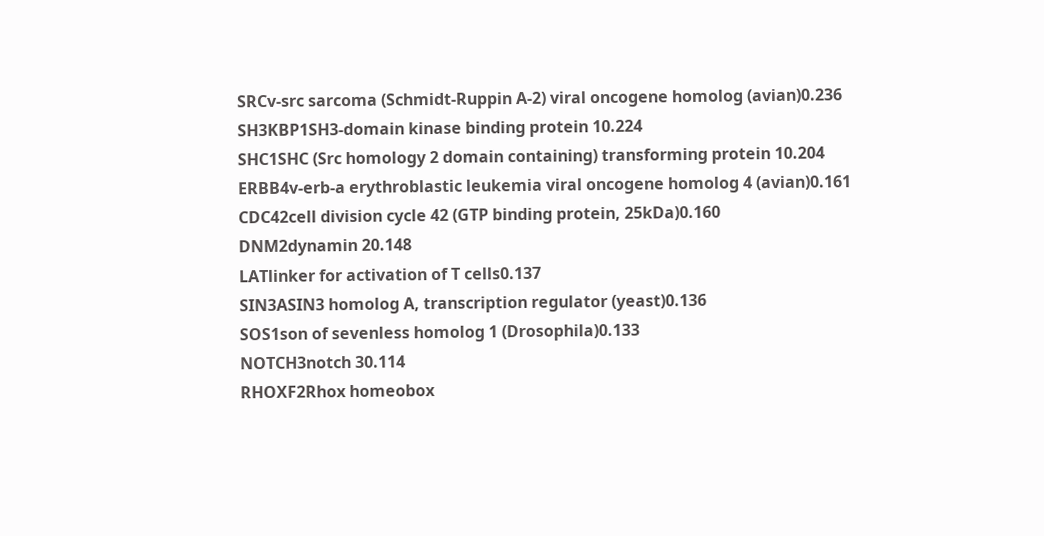SRCv-src sarcoma (Schmidt-Ruppin A-2) viral oncogene homolog (avian)0.236
SH3KBP1SH3-domain kinase binding protein 10.224
SHC1SHC (Src homology 2 domain containing) transforming protein 10.204
ERBB4v-erb-a erythroblastic leukemia viral oncogene homolog 4 (avian)0.161
CDC42cell division cycle 42 (GTP binding protein, 25kDa)0.160
DNM2dynamin 20.148
LATlinker for activation of T cells0.137
SIN3ASIN3 homolog A, transcription regulator (yeast)0.136
SOS1son of sevenless homolog 1 (Drosophila)0.133
NOTCH3notch 30.114
RHOXF2Rhox homeobox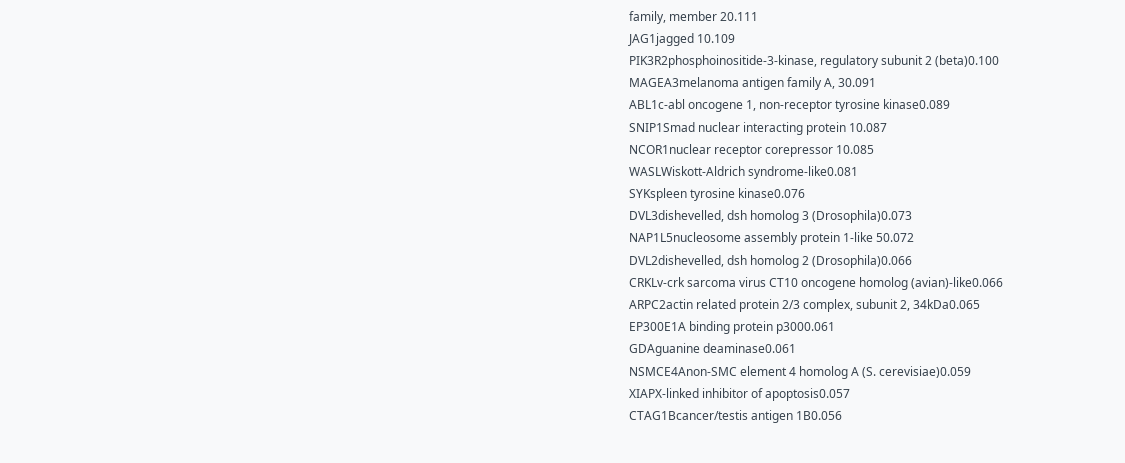family, member 20.111
JAG1jagged 10.109
PIK3R2phosphoinositide-3-kinase, regulatory subunit 2 (beta)0.100
MAGEA3melanoma antigen family A, 30.091
ABL1c-abl oncogene 1, non-receptor tyrosine kinase0.089
SNIP1Smad nuclear interacting protein 10.087
NCOR1nuclear receptor corepressor 10.085
WASLWiskott-Aldrich syndrome-like0.081
SYKspleen tyrosine kinase0.076
DVL3dishevelled, dsh homolog 3 (Drosophila)0.073
NAP1L5nucleosome assembly protein 1-like 50.072
DVL2dishevelled, dsh homolog 2 (Drosophila)0.066
CRKLv-crk sarcoma virus CT10 oncogene homolog (avian)-like0.066
ARPC2actin related protein 2/3 complex, subunit 2, 34kDa0.065
EP300E1A binding protein p3000.061
GDAguanine deaminase0.061
NSMCE4Anon-SMC element 4 homolog A (S. cerevisiae)0.059
XIAPX-linked inhibitor of apoptosis0.057
CTAG1Bcancer/testis antigen 1B0.056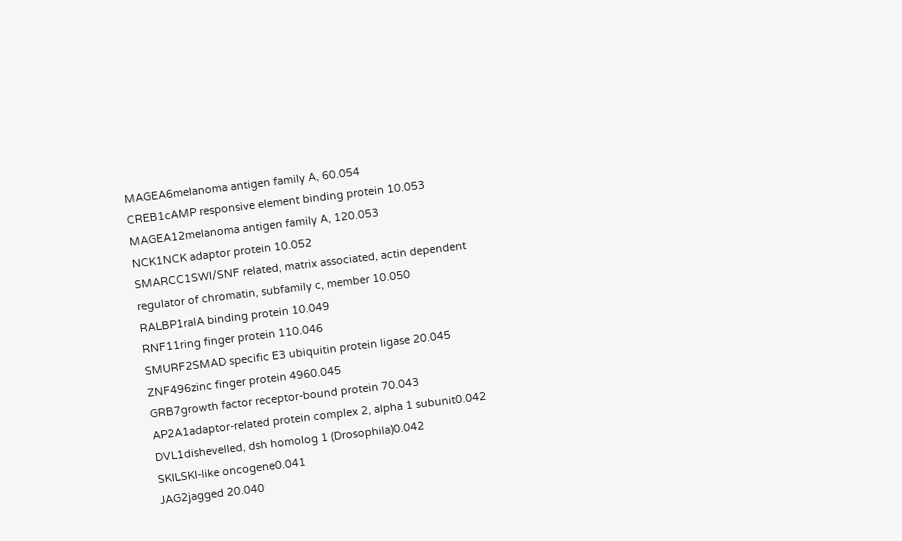MAGEA6melanoma antigen family A, 60.054
CREB1cAMP responsive element binding protein 10.053
MAGEA12melanoma antigen family A, 120.053
NCK1NCK adaptor protein 10.052
SMARCC1SWI/SNF related, matrix associated, actin dependent regulator of chromatin, subfamily c, member 10.050
RALBP1ralA binding protein 10.049
RNF11ring finger protein 110.046
SMURF2SMAD specific E3 ubiquitin protein ligase 20.045
ZNF496zinc finger protein 4960.045
GRB7growth factor receptor-bound protein 70.043
AP2A1adaptor-related protein complex 2, alpha 1 subunit0.042
DVL1dishevelled, dsh homolog 1 (Drosophila)0.042
SKILSKI-like oncogene0.041
JAG2jagged 20.040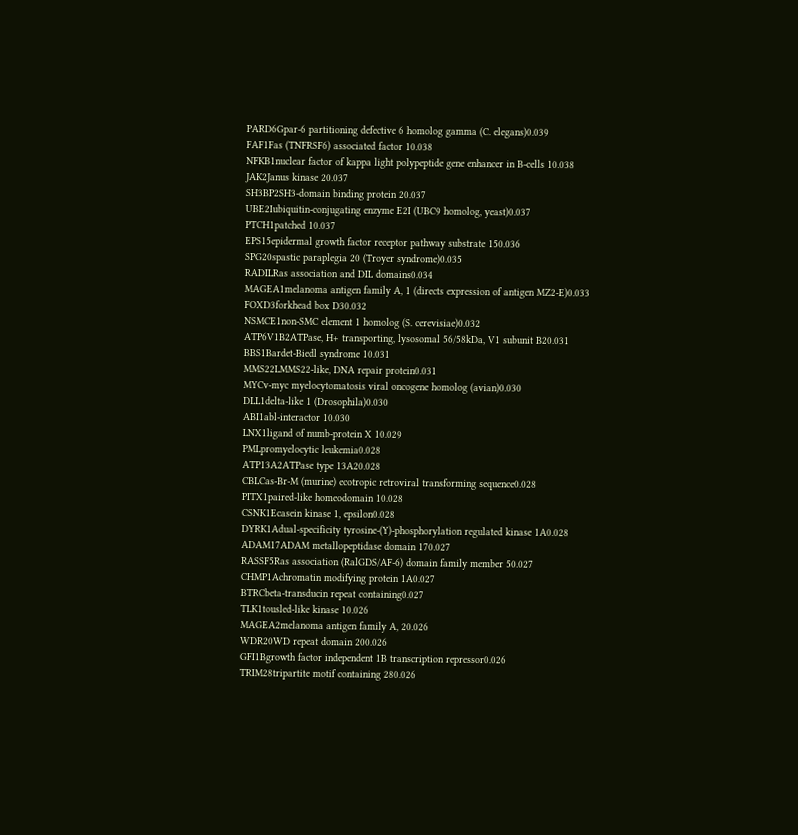PARD6Gpar-6 partitioning defective 6 homolog gamma (C. elegans)0.039
FAF1Fas (TNFRSF6) associated factor 10.038
NFKB1nuclear factor of kappa light polypeptide gene enhancer in B-cells 10.038
JAK2Janus kinase 20.037
SH3BP2SH3-domain binding protein 20.037
UBE2Iubiquitin-conjugating enzyme E2I (UBC9 homolog, yeast)0.037
PTCH1patched 10.037
EPS15epidermal growth factor receptor pathway substrate 150.036
SPG20spastic paraplegia 20 (Troyer syndrome)0.035
RADILRas association and DIL domains0.034
MAGEA1melanoma antigen family A, 1 (directs expression of antigen MZ2-E)0.033
FOXD3forkhead box D30.032
NSMCE1non-SMC element 1 homolog (S. cerevisiae)0.032
ATP6V1B2ATPase, H+ transporting, lysosomal 56/58kDa, V1 subunit B20.031
BBS1Bardet-Biedl syndrome 10.031
MMS22LMMS22-like, DNA repair protein0.031
MYCv-myc myelocytomatosis viral oncogene homolog (avian)0.030
DLL1delta-like 1 (Drosophila)0.030
ABI1abl-interactor 10.030
LNX1ligand of numb-protein X 10.029
PMLpromyelocytic leukemia0.028
ATP13A2ATPase type 13A20.028
CBLCas-Br-M (murine) ecotropic retroviral transforming sequence0.028
PITX1paired-like homeodomain 10.028
CSNK1Ecasein kinase 1, epsilon0.028
DYRK1Adual-specificity tyrosine-(Y)-phosphorylation regulated kinase 1A0.028
ADAM17ADAM metallopeptidase domain 170.027
RASSF5Ras association (RalGDS/AF-6) domain family member 50.027
CHMP1Achromatin modifying protein 1A0.027
BTRCbeta-transducin repeat containing0.027
TLK1tousled-like kinase 10.026
MAGEA2melanoma antigen family A, 20.026
WDR20WD repeat domain 200.026
GFI1Bgrowth factor independent 1B transcription repressor0.026
TRIM28tripartite motif containing 280.026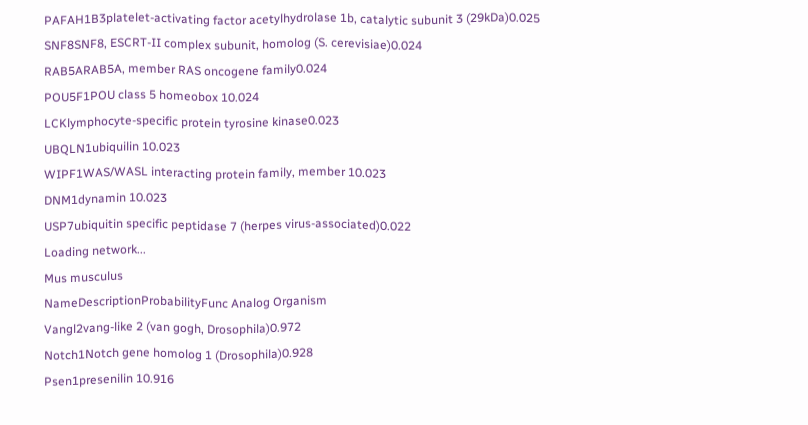PAFAH1B3platelet-activating factor acetylhydrolase 1b, catalytic subunit 3 (29kDa)0.025
SNF8SNF8, ESCRT-II complex subunit, homolog (S. cerevisiae)0.024
RAB5ARAB5A, member RAS oncogene family0.024
POU5F1POU class 5 homeobox 10.024
LCKlymphocyte-specific protein tyrosine kinase0.023
UBQLN1ubiquilin 10.023
WIPF1WAS/WASL interacting protein family, member 10.023
DNM1dynamin 10.023
USP7ubiquitin specific peptidase 7 (herpes virus-associated)0.022
Loading network...
Mus musculus
NameDescriptionProbabilityFunc Analog Organism
Vangl2vang-like 2 (van gogh, Drosophila)0.972
Notch1Notch gene homolog 1 (Drosophila)0.928
Psen1presenilin 10.916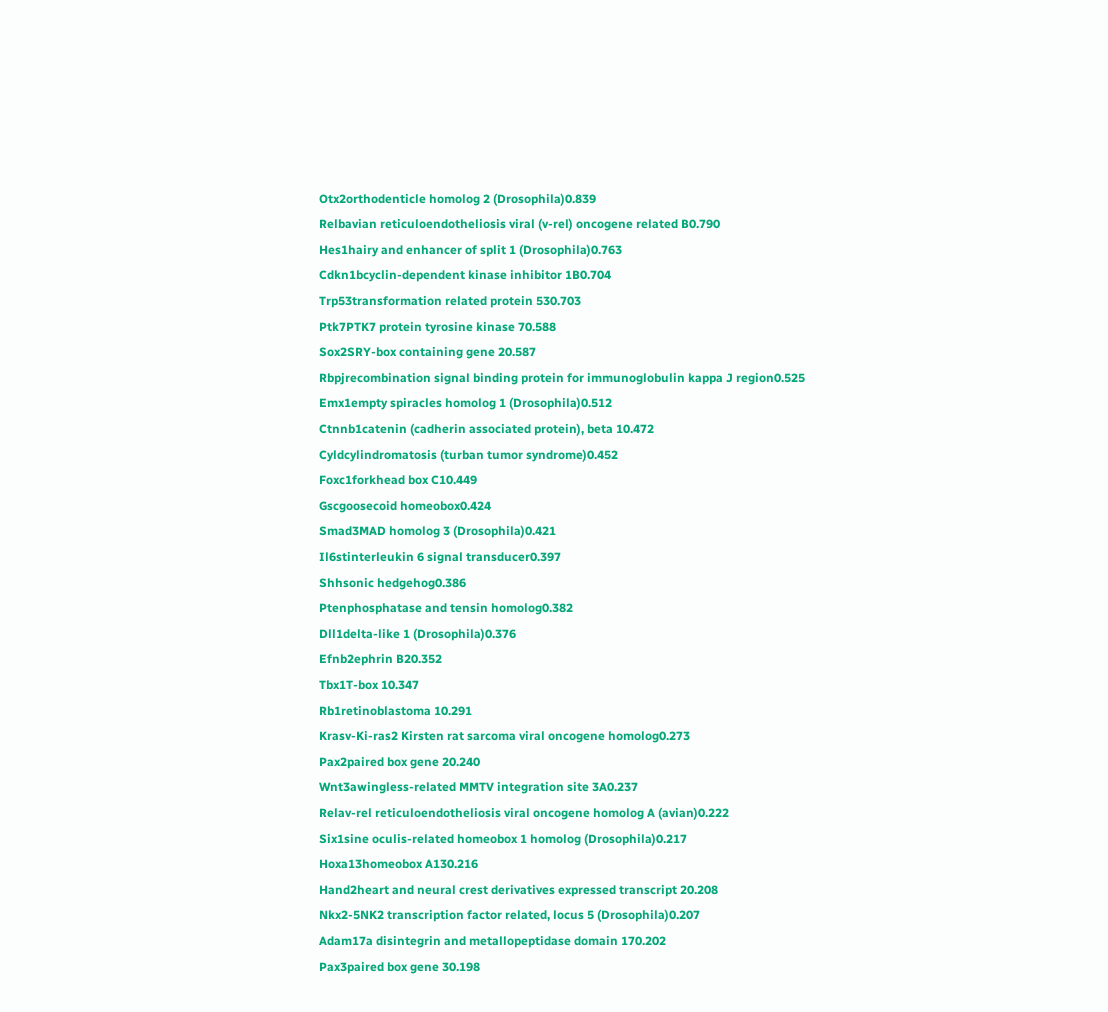Otx2orthodenticle homolog 2 (Drosophila)0.839
Relbavian reticuloendotheliosis viral (v-rel) oncogene related B0.790
Hes1hairy and enhancer of split 1 (Drosophila)0.763
Cdkn1bcyclin-dependent kinase inhibitor 1B0.704
Trp53transformation related protein 530.703
Ptk7PTK7 protein tyrosine kinase 70.588
Sox2SRY-box containing gene 20.587
Rbpjrecombination signal binding protein for immunoglobulin kappa J region0.525
Emx1empty spiracles homolog 1 (Drosophila)0.512
Ctnnb1catenin (cadherin associated protein), beta 10.472
Cyldcylindromatosis (turban tumor syndrome)0.452
Foxc1forkhead box C10.449
Gscgoosecoid homeobox0.424
Smad3MAD homolog 3 (Drosophila)0.421
Il6stinterleukin 6 signal transducer0.397
Shhsonic hedgehog0.386
Ptenphosphatase and tensin homolog0.382
Dll1delta-like 1 (Drosophila)0.376
Efnb2ephrin B20.352
Tbx1T-box 10.347
Rb1retinoblastoma 10.291
Krasv-Ki-ras2 Kirsten rat sarcoma viral oncogene homolog0.273
Pax2paired box gene 20.240
Wnt3awingless-related MMTV integration site 3A0.237
Relav-rel reticuloendotheliosis viral oncogene homolog A (avian)0.222
Six1sine oculis-related homeobox 1 homolog (Drosophila)0.217
Hoxa13homeobox A130.216
Hand2heart and neural crest derivatives expressed transcript 20.208
Nkx2-5NK2 transcription factor related, locus 5 (Drosophila)0.207
Adam17a disintegrin and metallopeptidase domain 170.202
Pax3paired box gene 30.198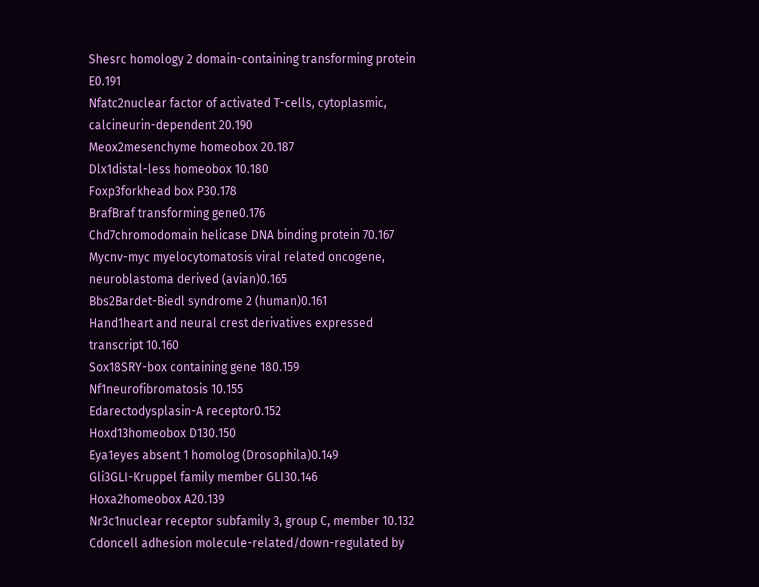Shesrc homology 2 domain-containing transforming protein E0.191
Nfatc2nuclear factor of activated T-cells, cytoplasmic, calcineurin-dependent 20.190
Meox2mesenchyme homeobox 20.187
Dlx1distal-less homeobox 10.180
Foxp3forkhead box P30.178
BrafBraf transforming gene0.176
Chd7chromodomain helicase DNA binding protein 70.167
Mycnv-myc myelocytomatosis viral related oncogene, neuroblastoma derived (avian)0.165
Bbs2Bardet-Biedl syndrome 2 (human)0.161
Hand1heart and neural crest derivatives expressed transcript 10.160
Sox18SRY-box containing gene 180.159
Nf1neurofibromatosis 10.155
Edarectodysplasin-A receptor0.152
Hoxd13homeobox D130.150
Eya1eyes absent 1 homolog (Drosophila)0.149
Gli3GLI-Kruppel family member GLI30.146
Hoxa2homeobox A20.139
Nr3c1nuclear receptor subfamily 3, group C, member 10.132
Cdoncell adhesion molecule-related/down-regulated by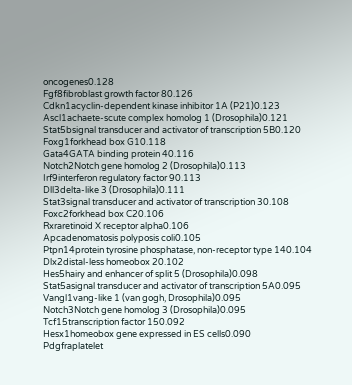oncogenes0.128
Fgf8fibroblast growth factor 80.126
Cdkn1acyclin-dependent kinase inhibitor 1A (P21)0.123
Ascl1achaete-scute complex homolog 1 (Drosophila)0.121
Stat5bsignal transducer and activator of transcription 5B0.120
Foxg1forkhead box G10.118
Gata4GATA binding protein 40.116
Notch2Notch gene homolog 2 (Drosophila)0.113
Irf9interferon regulatory factor 90.113
Dll3delta-like 3 (Drosophila)0.111
Stat3signal transducer and activator of transcription 30.108
Foxc2forkhead box C20.106
Rxraretinoid X receptor alpha0.106
Apcadenomatosis polyposis coli0.105
Ptpn14protein tyrosine phosphatase, non-receptor type 140.104
Dlx2distal-less homeobox 20.102
Hes5hairy and enhancer of split 5 (Drosophila)0.098
Stat5asignal transducer and activator of transcription 5A0.095
Vangl1vang-like 1 (van gogh, Drosophila)0.095
Notch3Notch gene homolog 3 (Drosophila)0.095
Tcf15transcription factor 150.092
Hesx1homeobox gene expressed in ES cells0.090
Pdgfraplatelet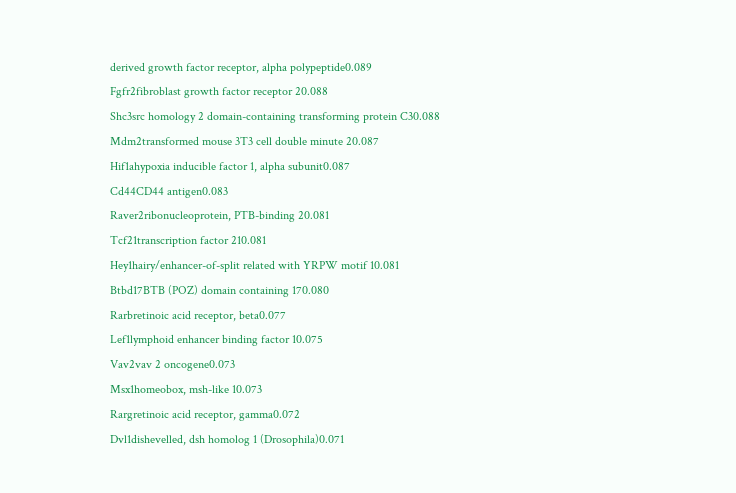derived growth factor receptor, alpha polypeptide0.089
Fgfr2fibroblast growth factor receptor 20.088
Shc3src homology 2 domain-containing transforming protein C30.088
Mdm2transformed mouse 3T3 cell double minute 20.087
Hif1ahypoxia inducible factor 1, alpha subunit0.087
Cd44CD44 antigen0.083
Raver2ribonucleoprotein, PTB-binding 20.081
Tcf21transcription factor 210.081
Hey1hairy/enhancer-of-split related with YRPW motif 10.081
Btbd17BTB (POZ) domain containing 170.080
Rarbretinoic acid receptor, beta0.077
Lef1lymphoid enhancer binding factor 10.075
Vav2vav 2 oncogene0.073
Msx1homeobox, msh-like 10.073
Rargretinoic acid receptor, gamma0.072
Dvl1dishevelled, dsh homolog 1 (Drosophila)0.071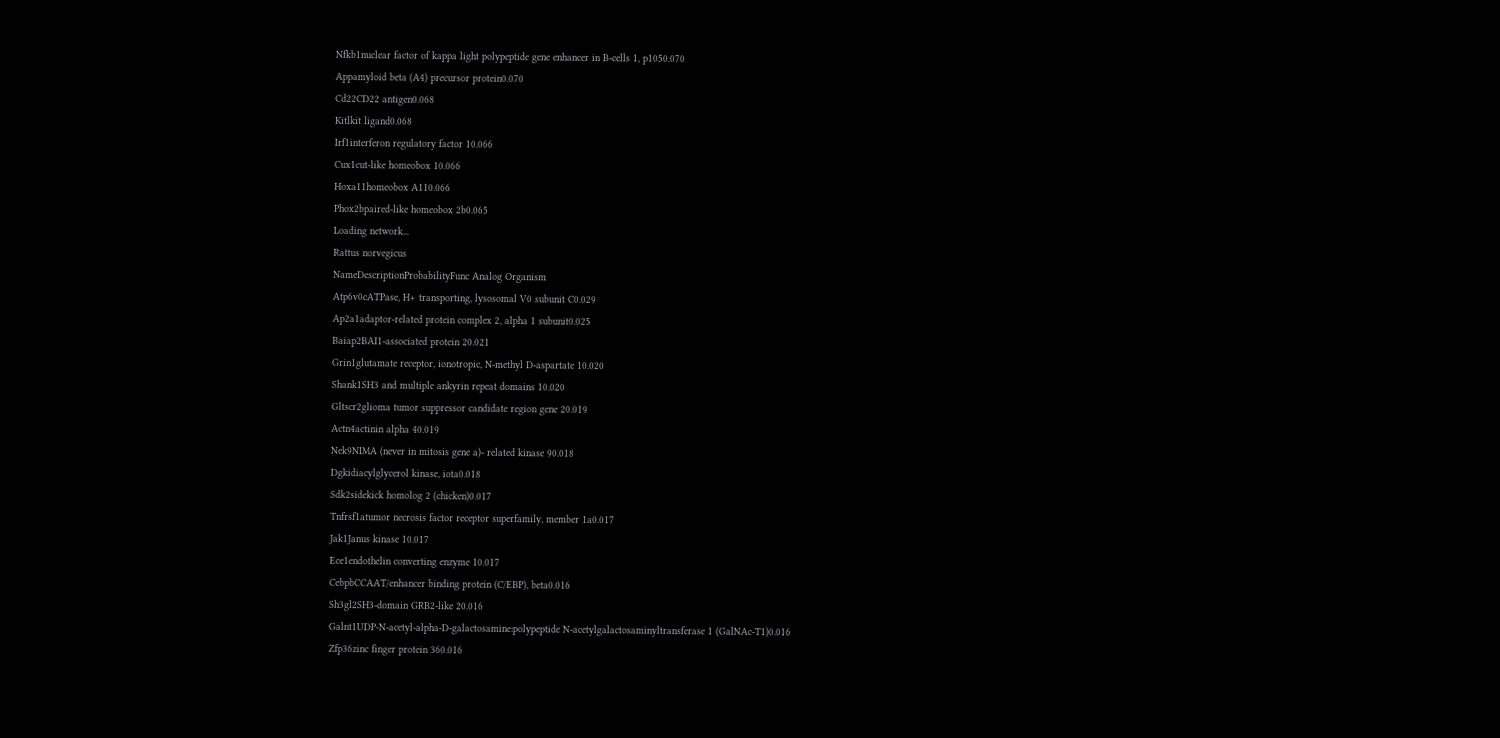Nfkb1nuclear factor of kappa light polypeptide gene enhancer in B-cells 1, p1050.070
Appamyloid beta (A4) precursor protein0.070
Cd22CD22 antigen0.068
Kitlkit ligand0.068
Irf1interferon regulatory factor 10.066
Cux1cut-like homeobox 10.066
Hoxa11homeobox A110.066
Phox2bpaired-like homeobox 2b0.065
Loading network...
Rattus norvegicus
NameDescriptionProbabilityFunc Analog Organism
Atp6v0cATPase, H+ transporting, lysosomal V0 subunit C0.029
Ap2a1adaptor-related protein complex 2, alpha 1 subunit0.025
Baiap2BAI1-associated protein 20.021
Grin1glutamate receptor, ionotropic, N-methyl D-aspartate 10.020
Shank1SH3 and multiple ankyrin repeat domains 10.020
Gltscr2glioma tumor suppressor candidate region gene 20.019
Actn4actinin alpha 40.019
Nek9NIMA (never in mitosis gene a)- related kinase 90.018
Dgkidiacylglycerol kinase, iota0.018
Sdk2sidekick homolog 2 (chicken)0.017
Tnfrsf1atumor necrosis factor receptor superfamily, member 1a0.017
Jak1Janus kinase 10.017
Ece1endothelin converting enzyme 10.017
CebpbCCAAT/enhancer binding protein (C/EBP), beta0.016
Sh3gl2SH3-domain GRB2-like 20.016
Galnt1UDP-N-acetyl-alpha-D-galactosamine:polypeptide N-acetylgalactosaminyltransferase 1 (GalNAc-T1)0.016
Zfp36zinc finger protein 360.016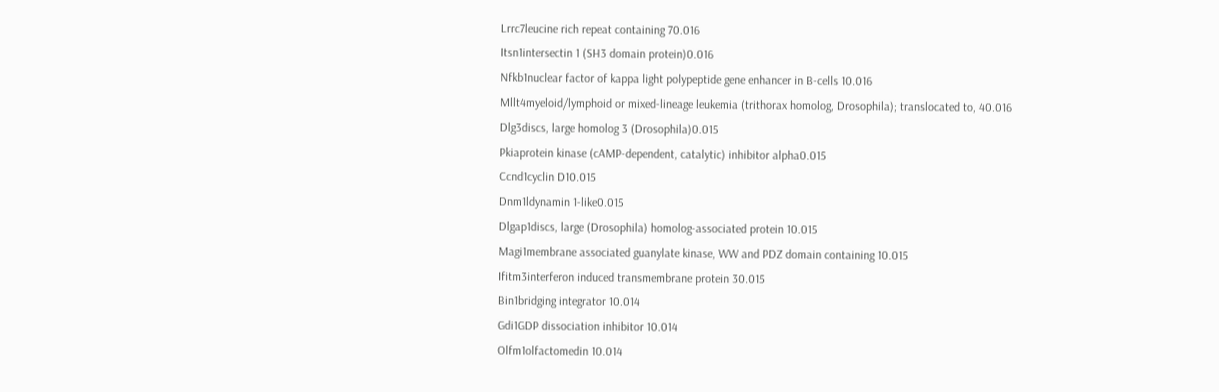Lrrc7leucine rich repeat containing 70.016
Itsn1intersectin 1 (SH3 domain protein)0.016
Nfkb1nuclear factor of kappa light polypeptide gene enhancer in B-cells 10.016
Mllt4myeloid/lymphoid or mixed-lineage leukemia (trithorax homolog, Drosophila); translocated to, 40.016
Dlg3discs, large homolog 3 (Drosophila)0.015
Pkiaprotein kinase (cAMP-dependent, catalytic) inhibitor alpha0.015
Ccnd1cyclin D10.015
Dnm1ldynamin 1-like0.015
Dlgap1discs, large (Drosophila) homolog-associated protein 10.015
Magi1membrane associated guanylate kinase, WW and PDZ domain containing 10.015
Ifitm3interferon induced transmembrane protein 30.015
Bin1bridging integrator 10.014
Gdi1GDP dissociation inhibitor 10.014
Olfm1olfactomedin 10.014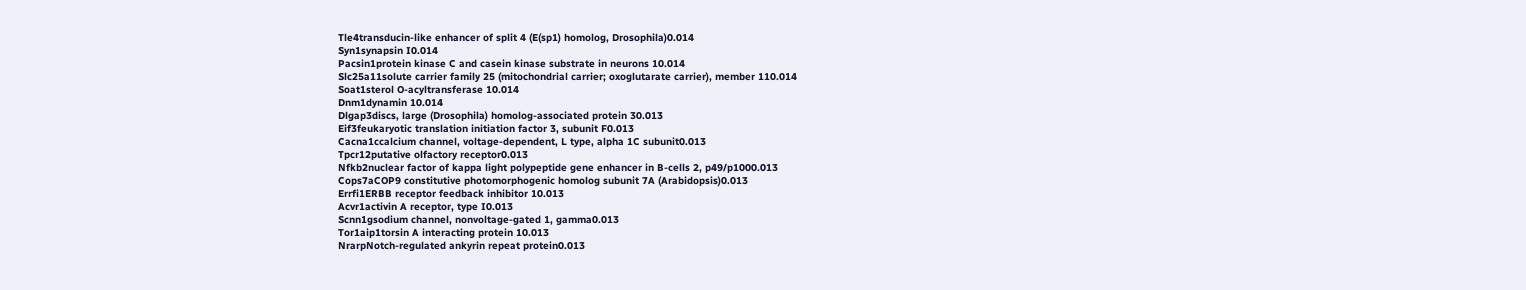Tle4transducin-like enhancer of split 4 (E(sp1) homolog, Drosophila)0.014
Syn1synapsin I0.014
Pacsin1protein kinase C and casein kinase substrate in neurons 10.014
Slc25a11solute carrier family 25 (mitochondrial carrier; oxoglutarate carrier), member 110.014
Soat1sterol O-acyltransferase 10.014
Dnm1dynamin 10.014
Dlgap3discs, large (Drosophila) homolog-associated protein 30.013
Eif3feukaryotic translation initiation factor 3, subunit F0.013
Cacna1ccalcium channel, voltage-dependent, L type, alpha 1C subunit0.013
Tpcr12putative olfactory receptor0.013
Nfkb2nuclear factor of kappa light polypeptide gene enhancer in B-cells 2, p49/p1000.013
Cops7aCOP9 constitutive photomorphogenic homolog subunit 7A (Arabidopsis)0.013
Errfi1ERBB receptor feedback inhibitor 10.013
Acvr1activin A receptor, type I0.013
Scnn1gsodium channel, nonvoltage-gated 1, gamma0.013
Tor1aip1torsin A interacting protein 10.013
NrarpNotch-regulated ankyrin repeat protein0.013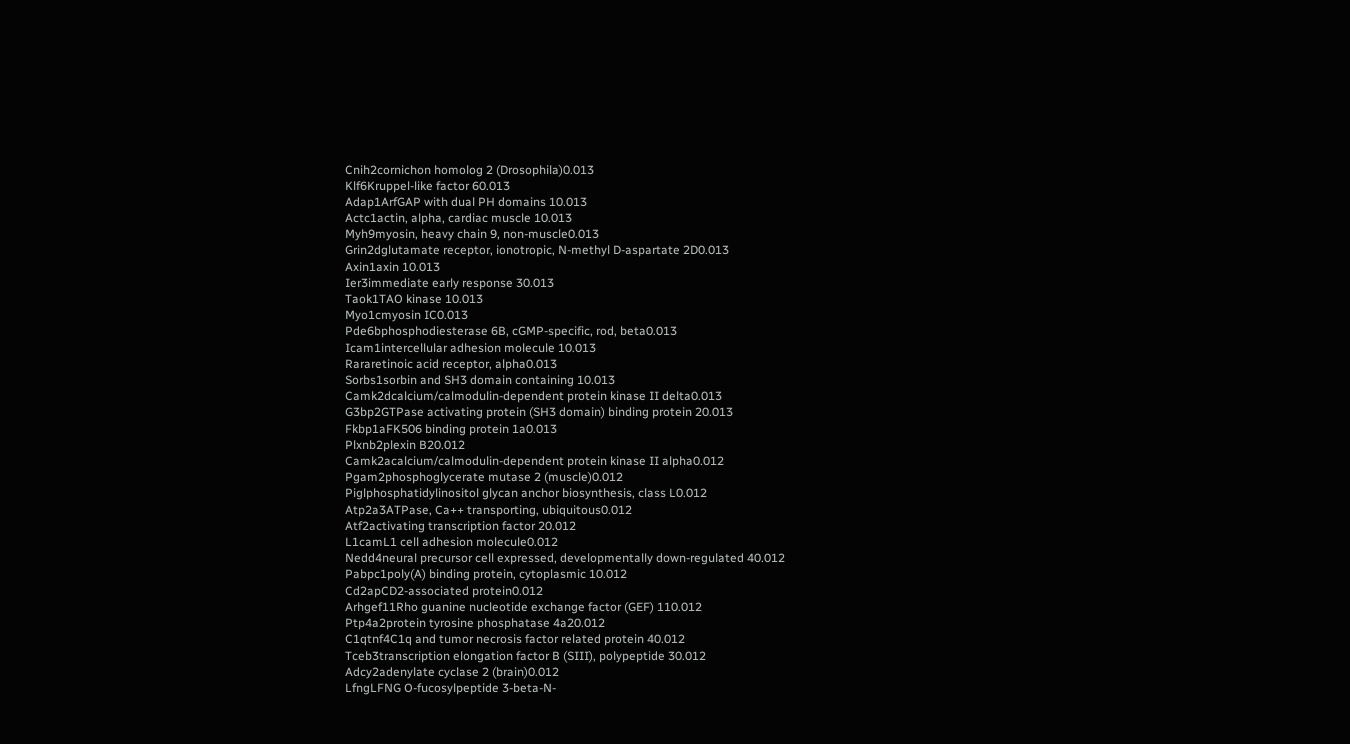Cnih2cornichon homolog 2 (Drosophila)0.013
Klf6Kruppel-like factor 60.013
Adap1ArfGAP with dual PH domains 10.013
Actc1actin, alpha, cardiac muscle 10.013
Myh9myosin, heavy chain 9, non-muscle0.013
Grin2dglutamate receptor, ionotropic, N-methyl D-aspartate 2D0.013
Axin1axin 10.013
Ier3immediate early response 30.013
Taok1TAO kinase 10.013
Myo1cmyosin IC0.013
Pde6bphosphodiesterase 6B, cGMP-specific, rod, beta0.013
Icam1intercellular adhesion molecule 10.013
Rararetinoic acid receptor, alpha0.013
Sorbs1sorbin and SH3 domain containing 10.013
Camk2dcalcium/calmodulin-dependent protein kinase II delta0.013
G3bp2GTPase activating protein (SH3 domain) binding protein 20.013
Fkbp1aFK506 binding protein 1a0.013
Plxnb2plexin B20.012
Camk2acalcium/calmodulin-dependent protein kinase II alpha0.012
Pgam2phosphoglycerate mutase 2 (muscle)0.012
Piglphosphatidylinositol glycan anchor biosynthesis, class L0.012
Atp2a3ATPase, Ca++ transporting, ubiquitous0.012
Atf2activating transcription factor 20.012
L1camL1 cell adhesion molecule0.012
Nedd4neural precursor cell expressed, developmentally down-regulated 40.012
Pabpc1poly(A) binding protein, cytoplasmic 10.012
Cd2apCD2-associated protein0.012
Arhgef11Rho guanine nucleotide exchange factor (GEF) 110.012
Ptp4a2protein tyrosine phosphatase 4a20.012
C1qtnf4C1q and tumor necrosis factor related protein 40.012
Tceb3transcription elongation factor B (SIII), polypeptide 30.012
Adcy2adenylate cyclase 2 (brain)0.012
LfngLFNG O-fucosylpeptide 3-beta-N-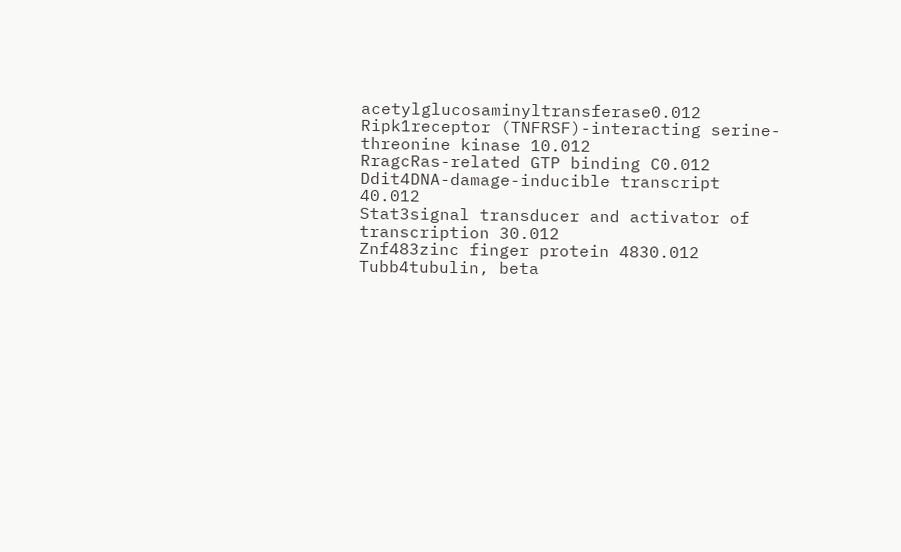acetylglucosaminyltransferase0.012
Ripk1receptor (TNFRSF)-interacting serine-threonine kinase 10.012
RragcRas-related GTP binding C0.012
Ddit4DNA-damage-inducible transcript 40.012
Stat3signal transducer and activator of transcription 30.012
Znf483zinc finger protein 4830.012
Tubb4tubulin, beta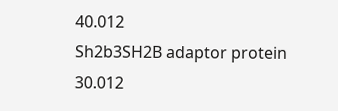40.012
Sh2b3SH2B adaptor protein 30.012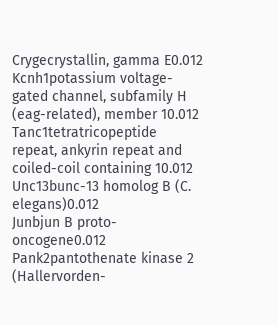Crygecrystallin, gamma E0.012
Kcnh1potassium voltage-gated channel, subfamily H (eag-related), member 10.012
Tanc1tetratricopeptide repeat, ankyrin repeat and coiled-coil containing 10.012
Unc13bunc-13 homolog B (C. elegans)0.012
Junbjun B proto-oncogene0.012
Pank2pantothenate kinase 2 (Hallervorden-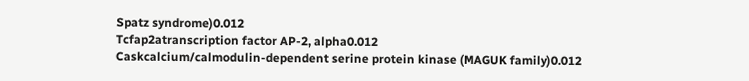Spatz syndrome)0.012
Tcfap2atranscription factor AP-2, alpha0.012
Caskcalcium/calmodulin-dependent serine protein kinase (MAGUK family)0.012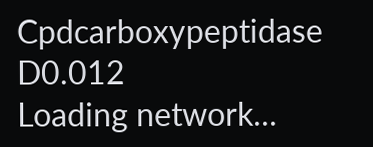Cpdcarboxypeptidase D0.012
Loading network...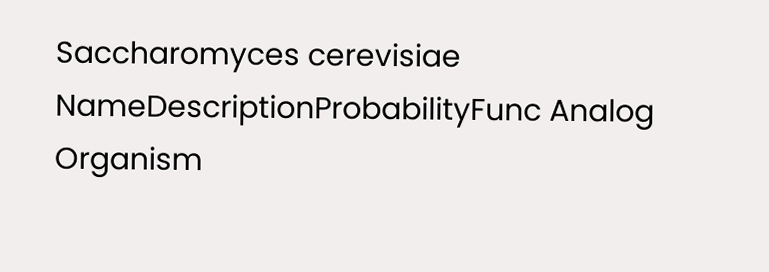Saccharomyces cerevisiae
NameDescriptionProbabilityFunc Analog Organism